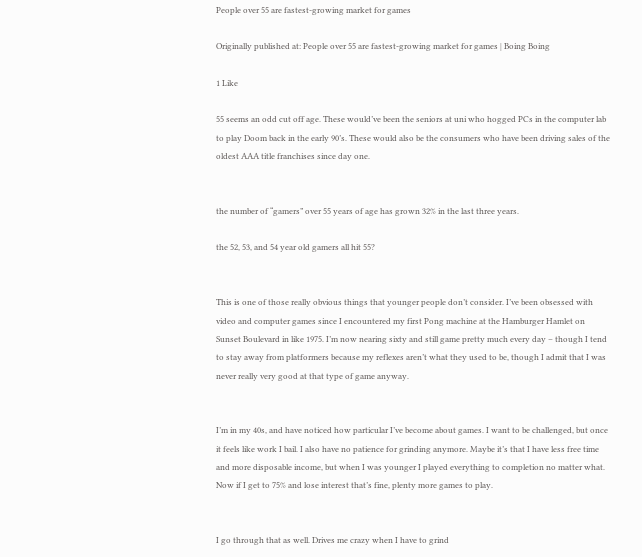People over 55 are fastest-growing market for games

Originally published at: People over 55 are fastest-growing market for games | Boing Boing

1 Like

55 seems an odd cut off age. These would’ve been the seniors at uni who hogged PCs in the computer lab to play Doom back in the early 90’s. These would also be the consumers who have been driving sales of the oldest AAA title franchises since day one.


the number of “gamers” over 55 years of age has grown 32% in the last three years.

the 52, 53, and 54 year old gamers all hit 55?


This is one of those really obvious things that younger people don’t consider. I’ve been obsessed with video and computer games since I encountered my first Pong machine at the Hamburger Hamlet on Sunset Boulevard in like 1975. I’m now nearing sixty and still game pretty much every day – though I tend to stay away from platformers because my reflexes aren’t what they used to be, though I admit that I was never really very good at that type of game anyway.


I’m in my 40s, and have noticed how particular I’ve become about games. I want to be challenged, but once it feels like work I bail. I also have no patience for grinding anymore. Maybe it’s that I have less free time and more disposable income, but when I was younger I played everything to completion no matter what. Now if I get to 75% and lose interest that’s fine, plenty more games to play.


I go through that as well. Drives me crazy when I have to grind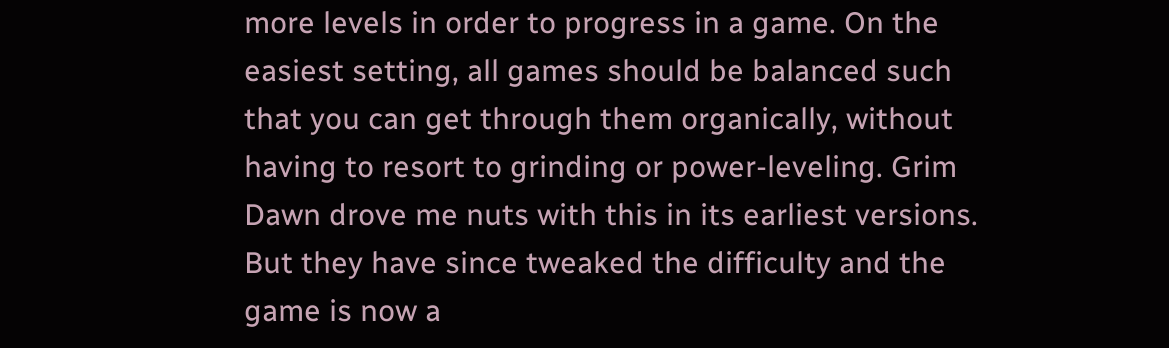more levels in order to progress in a game. On the easiest setting, all games should be balanced such that you can get through them organically, without having to resort to grinding or power-leveling. Grim Dawn drove me nuts with this in its earliest versions. But they have since tweaked the difficulty and the game is now a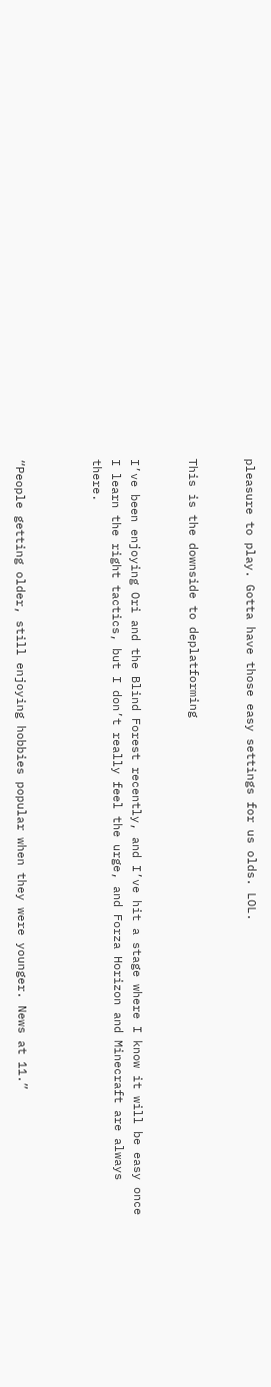pleasure to play. Gotta have those easy settings for us olds. LOL.


This is the downside to deplatforming


I’ve been enjoying Ori and the Blind Forest recently, and I’ve hit a stage where I know it will be easy once I learn the right tactics, but I don’t really feel the urge, and Forza Horizon and Minecraft are always there.



“People getting older, still enjoying hobbies popular when they were younger. News at 11.”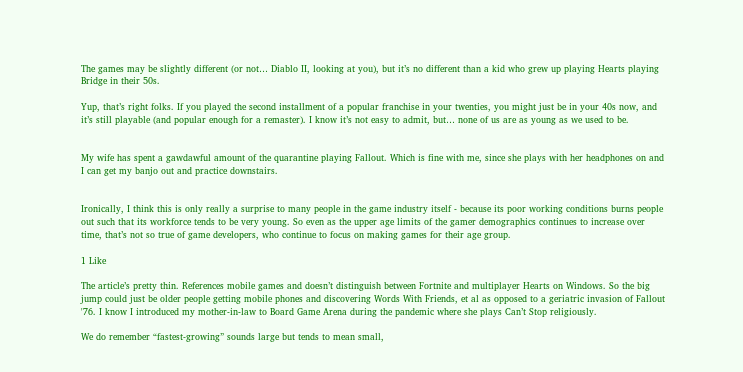The games may be slightly different (or not… Diablo II, looking at you), but it’s no different than a kid who grew up playing Hearts playing Bridge in their 50s.

Yup, that’s right folks. If you played the second installment of a popular franchise in your twenties, you might just be in your 40s now, and it’s still playable (and popular enough for a remaster). I know it’s not easy to admit, but… none of us are as young as we used to be.


My wife has spent a gawdawful amount of the quarantine playing Fallout. Which is fine with me, since she plays with her headphones on and I can get my banjo out and practice downstairs.


Ironically, I think this is only really a surprise to many people in the game industry itself - because its poor working conditions burns people out such that its workforce tends to be very young. So even as the upper age limits of the gamer demographics continues to increase over time, that’s not so true of game developers, who continue to focus on making games for their age group.

1 Like

The article’s pretty thin. References mobile games and doesn’t distinguish between Fortnite and multiplayer Hearts on Windows. So the big jump could just be older people getting mobile phones and discovering Words With Friends, et al as opposed to a geriatric invasion of Fallout '76. I know I introduced my mother-in-law to Board Game Arena during the pandemic where she plays Can’t Stop religiously.

We do remember “fastest-growing” sounds large but tends to mean small,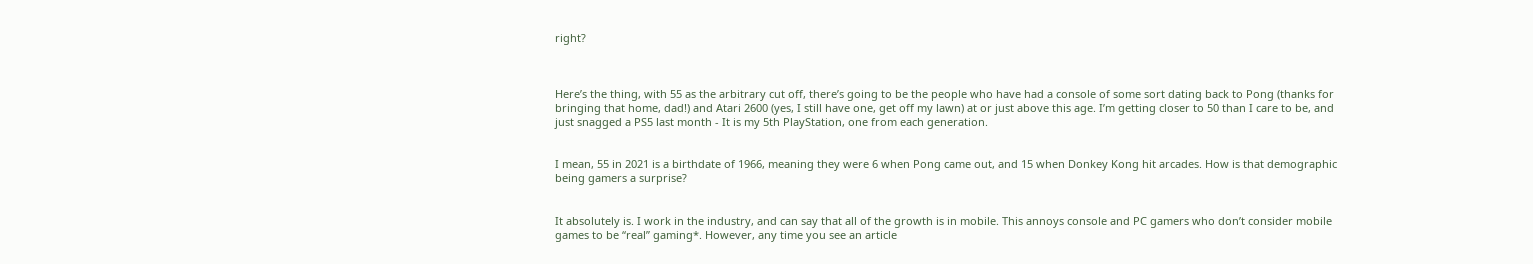right?



Here’s the thing, with 55 as the arbitrary cut off, there’s going to be the people who have had a console of some sort dating back to Pong (thanks for bringing that home, dad!) and Atari 2600 (yes, I still have one, get off my lawn) at or just above this age. I’m getting closer to 50 than I care to be, and just snagged a PS5 last month - It is my 5th PlayStation, one from each generation.


I mean, 55 in 2021 is a birthdate of 1966, meaning they were 6 when Pong came out, and 15 when Donkey Kong hit arcades. How is that demographic being gamers a surprise?


It absolutely is. I work in the industry, and can say that all of the growth is in mobile. This annoys console and PC gamers who don’t consider mobile games to be “real” gaming*. However, any time you see an article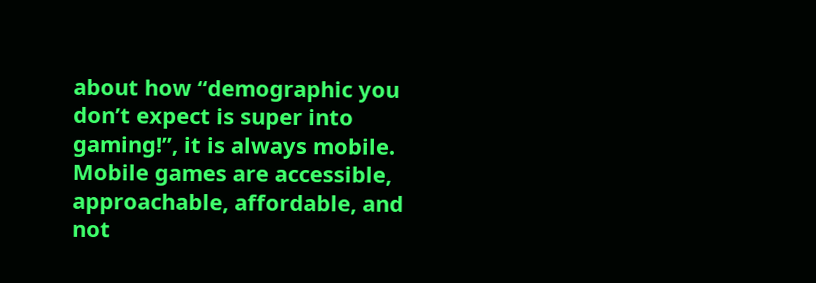about how “demographic you don’t expect is super into gaming!”, it is always mobile. Mobile games are accessible, approachable, affordable, and not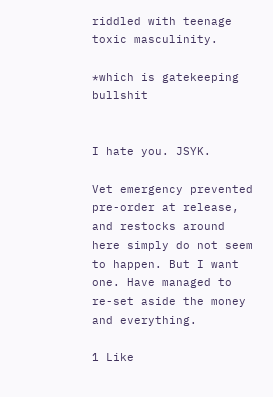riddled with teenage toxic masculinity.

*which is gatekeeping bullshit


I hate you. JSYK.

Vet emergency prevented pre-order at release, and restocks around here simply do not seem to happen. But I want one. Have managed to re-set aside the money and everything.

1 Like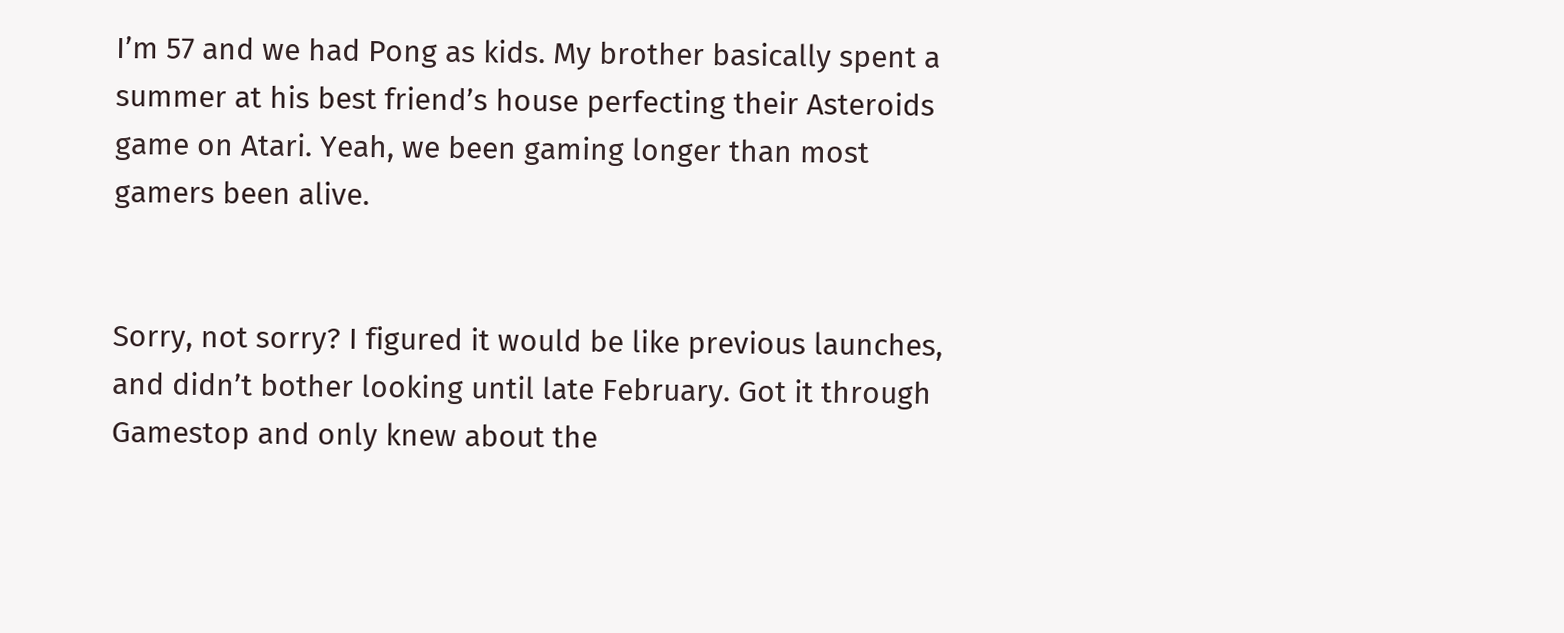I’m 57 and we had Pong as kids. My brother basically spent a summer at his best friend’s house perfecting their Asteroids game on Atari. Yeah, we been gaming longer than most gamers been alive.


Sorry, not sorry? I figured it would be like previous launches, and didn’t bother looking until late February. Got it through Gamestop and only knew about the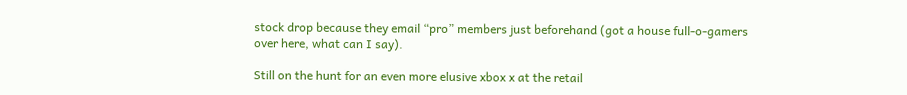stock drop because they email “pro” members just beforehand (got a house full-o-gamers over here, what can I say).

Still on the hunt for an even more elusive xbox x at the retail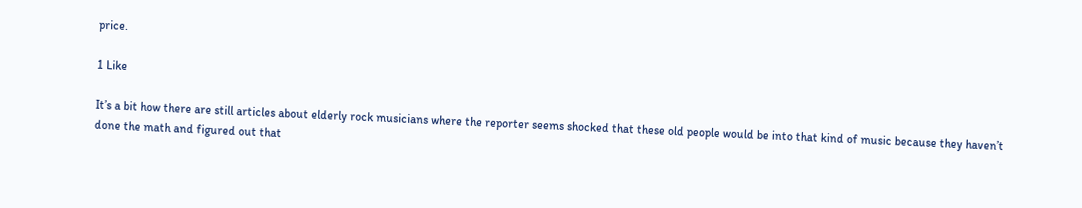price.

1 Like

It’s a bit how there are still articles about elderly rock musicians where the reporter seems shocked that these old people would be into that kind of music because they haven’t done the math and figured out that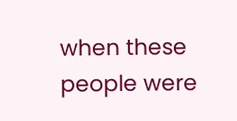when these people were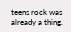teens rock was already a thing.